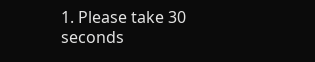1. Please take 30 seconds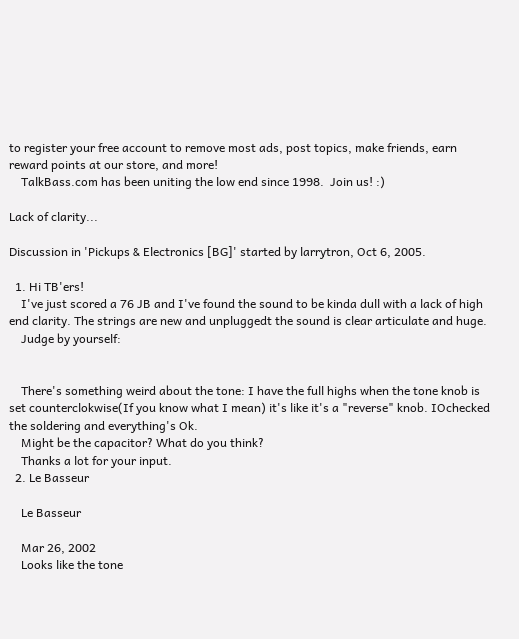to register your free account to remove most ads, post topics, make friends, earn reward points at our store, and more!
    TalkBass.com has been uniting the low end since 1998.  Join us! :)

Lack of clarity...

Discussion in 'Pickups & Electronics [BG]' started by larrytron, Oct 6, 2005.

  1. Hi TB'ers!
    I've just scored a 76 JB and I've found the sound to be kinda dull with a lack of high end clarity. The strings are new and unpluggedt the sound is clear articulate and huge.
    Judge by yourself:


    There's something weird about the tone: I have the full highs when the tone knob is set counterclokwise(If you know what I mean) it's like it's a "reverse" knob. IOchecked the soldering and everything's Ok.
    Might be the capacitor? What do you think?
    Thanks a lot for your input.
  2. Le Basseur

    Le Basseur

    Mar 26, 2002
    Looks like the tone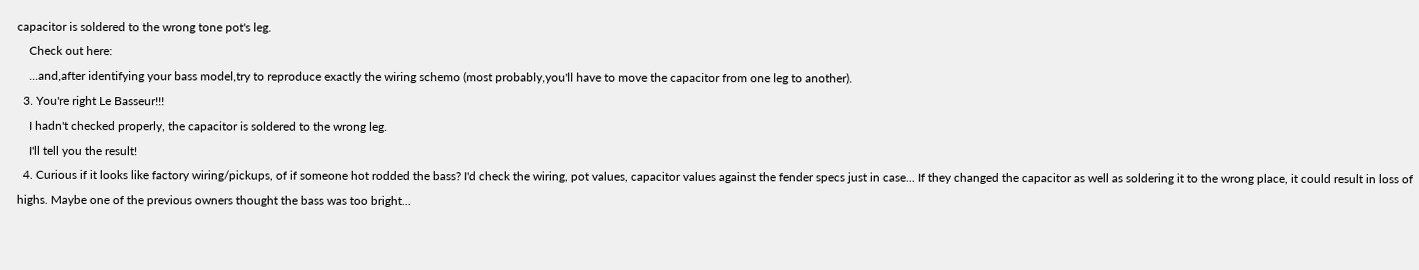capacitor is soldered to the wrong tone pot's leg.
    Check out here:
    ...and,after identifying your bass model,try to reproduce exactly the wiring schemo (most probably,you'll have to move the capacitor from one leg to another).
  3. You're right Le Basseur!!!
    I hadn't checked properly, the capacitor is soldered to the wrong leg.
    I'll tell you the result!
  4. Curious if it looks like factory wiring/pickups, of if someone hot rodded the bass? I'd check the wiring, pot values, capacitor values against the fender specs just in case... If they changed the capacitor as well as soldering it to the wrong place, it could result in loss of highs. Maybe one of the previous owners thought the bass was too bright...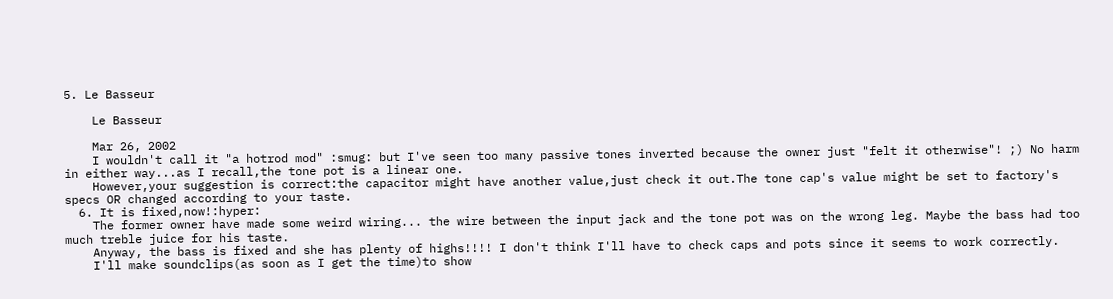5. Le Basseur

    Le Basseur

    Mar 26, 2002
    I wouldn't call it "a hotrod mod" :smug: but I've seen too many passive tones inverted because the owner just "felt it otherwise"! ;) No harm in either way...as I recall,the tone pot is a linear one.
    However,your suggestion is correct:the capacitor might have another value,just check it out.The tone cap's value might be set to factory's specs OR changed according to your taste.
  6. It is fixed,now!:hyper:
    The former owner have made some weird wiring... the wire between the input jack and the tone pot was on the wrong leg. Maybe the bass had too much treble juice for his taste.
    Anyway, the bass is fixed and she has plenty of highs!!!! I don't think I'll have to check caps and pots since it seems to work correctly.
    I'll make soundclips(as soon as I get the time)to show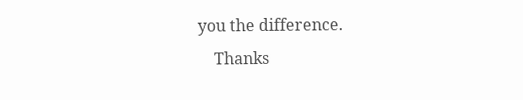you the difference.
    Thanks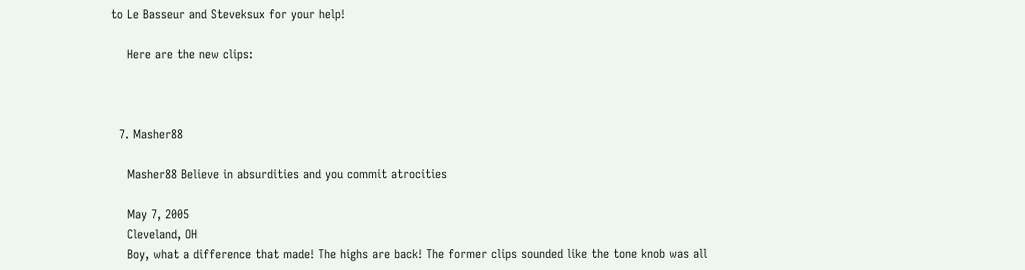to Le Basseur and Steveksux for your help!

    Here are the new clips:



  7. Masher88

    Masher88 Believe in absurdities and you commit atrocities

    May 7, 2005
    Cleveland, OH
    Boy, what a difference that made! The highs are back! The former clips sounded like the tone knob was all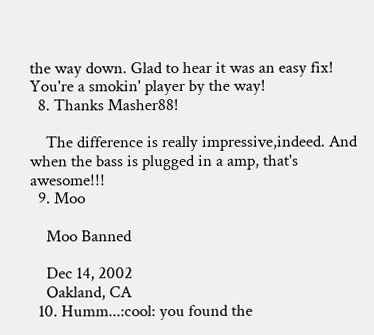the way down. Glad to hear it was an easy fix! You're a smokin' player by the way!
  8. Thanks Masher88!

    The difference is really impressive,indeed. And when the bass is plugged in a amp, that's awesome!!!
  9. Moo

    Moo Banned

    Dec 14, 2002
    Oakland, CA
  10. Humm...:cool: you found the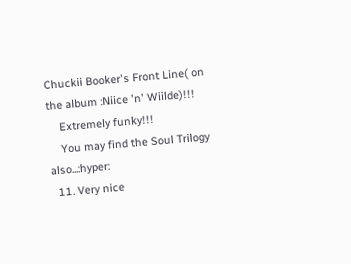Chuckii Booker's Front Line( on the album :Niice 'n' Wiilde)!!!
    Extremely funky!!!
    You may find the Soul Trilogy also...:hyper:
  11. Very nice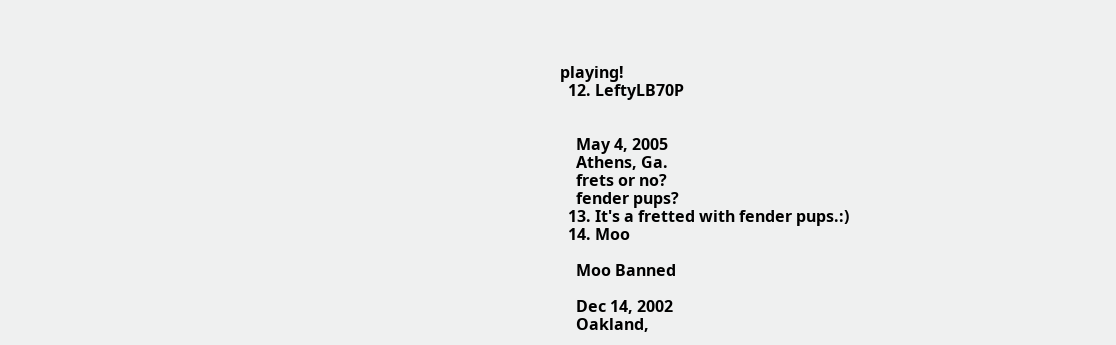playing!
  12. LeftyLB70P


    May 4, 2005
    Athens, Ga.
    frets or no?
    fender pups?
  13. It's a fretted with fender pups.:)
  14. Moo

    Moo Banned

    Dec 14, 2002
    Oakland,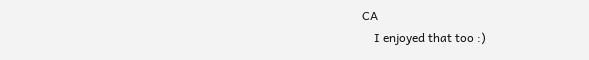CA
    I enjoyed that too :)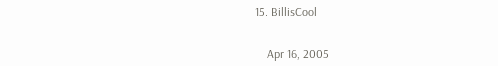15. BillisCool


    Apr 16, 2005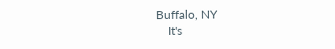Buffalo, NY
    It's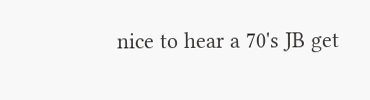nice to hear a 70's JB get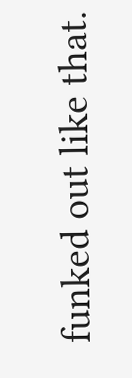funked out like that.